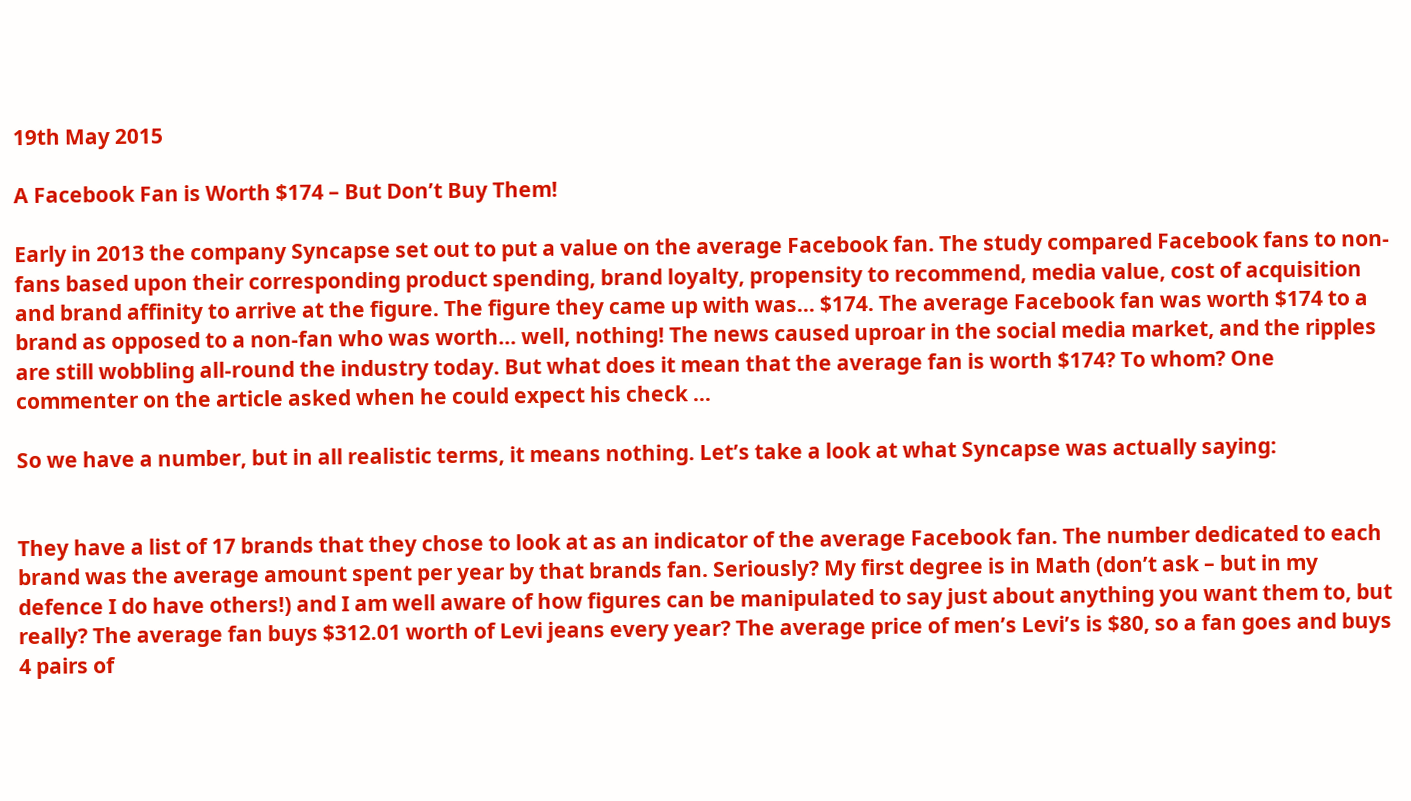19th May 2015

A Facebook Fan is Worth $174 – But Don’t Buy Them!

Early in 2013 the company Syncapse set out to put a value on the average Facebook fan. The study compared Facebook fans to non-fans based upon their corresponding product spending, brand loyalty, propensity to recommend, media value, cost of acquisition and brand affinity to arrive at the figure. The figure they came up with was… $174. The average Facebook fan was worth $174 to a brand as opposed to a non-fan who was worth… well, nothing! The news caused uproar in the social media market, and the ripples are still wobbling all-round the industry today. But what does it mean that the average fan is worth $174? To whom? One commenter on the article asked when he could expect his check …

So we have a number, but in all realistic terms, it means nothing. Let’s take a look at what Syncapse was actually saying:


They have a list of 17 brands that they chose to look at as an indicator of the average Facebook fan. The number dedicated to each brand was the average amount spent per year by that brands fan. Seriously? My first degree is in Math (don’t ask – but in my defence I do have others!) and I am well aware of how figures can be manipulated to say just about anything you want them to, but really? The average fan buys $312.01 worth of Levi jeans every year? The average price of men’s Levi’s is $80, so a fan goes and buys 4 pairs of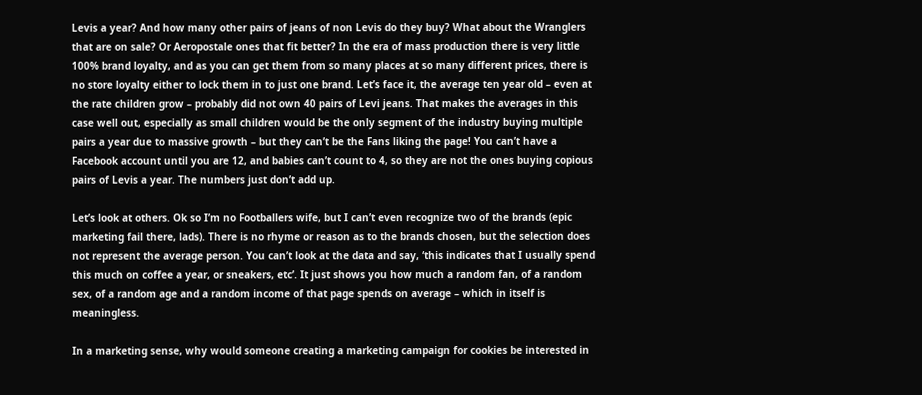Levis a year? And how many other pairs of jeans of non Levis do they buy? What about the Wranglers that are on sale? Or Aeropostale ones that fit better? In the era of mass production there is very little 100% brand loyalty, and as you can get them from so many places at so many different prices, there is no store loyalty either to lock them in to just one brand. Let’s face it, the average ten year old – even at the rate children grow – probably did not own 40 pairs of Levi jeans. That makes the averages in this case well out, especially as small children would be the only segment of the industry buying multiple pairs a year due to massive growth – but they can’t be the Fans liking the page! You can’t have a Facebook account until you are 12, and babies can’t count to 4, so they are not the ones buying copious pairs of Levis a year. The numbers just don’t add up.

Let’s look at others. Ok so I’m no Footballers wife, but I can’t even recognize two of the brands (epic marketing fail there, lads). There is no rhyme or reason as to the brands chosen, but the selection does not represent the average person. You can’t look at the data and say, ‘this indicates that I usually spend this much on coffee a year, or sneakers, etc’. It just shows you how much a random fan, of a random sex, of a random age and a random income of that page spends on average – which in itself is meaningless.

In a marketing sense, why would someone creating a marketing campaign for cookies be interested in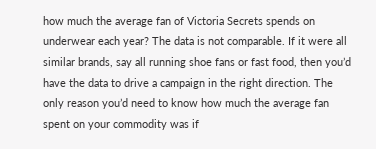how much the average fan of Victoria Secrets spends on underwear each year? The data is not comparable. If it were all similar brands, say all running shoe fans or fast food, then you’d have the data to drive a campaign in the right direction. The only reason you’d need to know how much the average fan spent on your commodity was if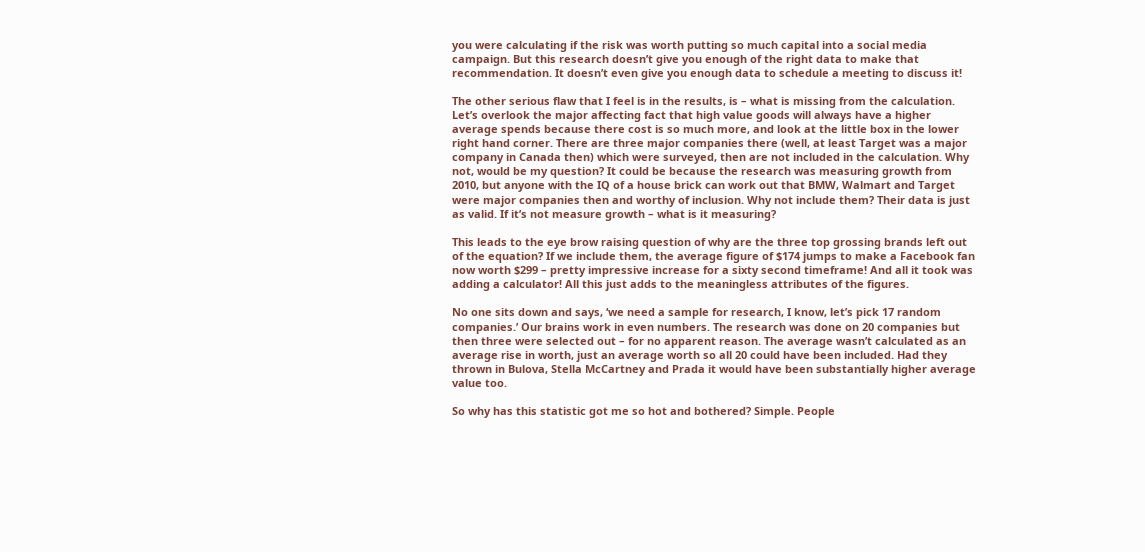you were calculating if the risk was worth putting so much capital into a social media campaign. But this research doesn’t give you enough of the right data to make that recommendation. It doesn’t even give you enough data to schedule a meeting to discuss it!

The other serious flaw that I feel is in the results, is – what is missing from the calculation. Let’s overlook the major affecting fact that high value goods will always have a higher average spends because there cost is so much more, and look at the little box in the lower right hand corner. There are three major companies there (well, at least Target was a major company in Canada then) which were surveyed, then are not included in the calculation. Why not, would be my question? It could be because the research was measuring growth from 2010, but anyone with the IQ of a house brick can work out that BMW, Walmart and Target were major companies then and worthy of inclusion. Why not include them? Their data is just as valid. If it’s not measure growth – what is it measuring?

This leads to the eye brow raising question of why are the three top grossing brands left out of the equation? If we include them, the average figure of $174 jumps to make a Facebook fan now worth $299 – pretty impressive increase for a sixty second timeframe! And all it took was adding a calculator! All this just adds to the meaningless attributes of the figures.

No one sits down and says, ‘we need a sample for research, I know, let’s pick 17 random companies.’ Our brains work in even numbers. The research was done on 20 companies but then three were selected out – for no apparent reason. The average wasn’t calculated as an average rise in worth, just an average worth so all 20 could have been included. Had they thrown in Bulova, Stella McCartney and Prada it would have been substantially higher average value too.

So why has this statistic got me so hot and bothered? Simple. People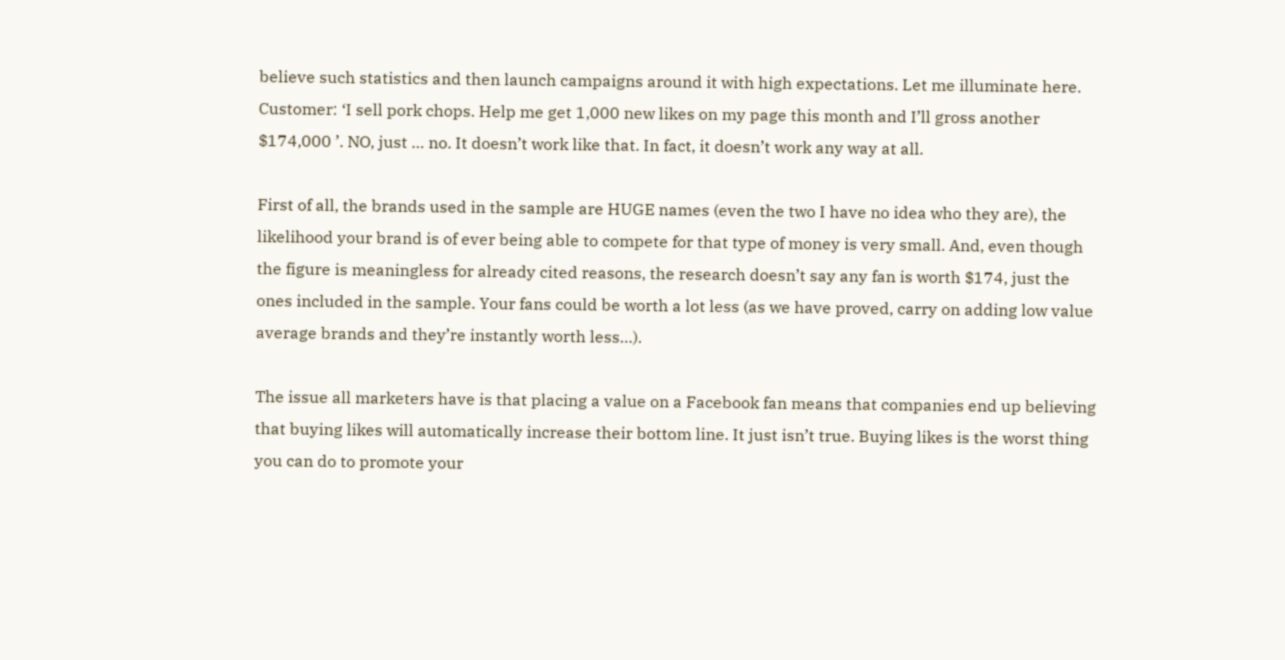believe such statistics and then launch campaigns around it with high expectations. Let me illuminate here. Customer: ‘I sell pork chops. Help me get 1,000 new likes on my page this month and I’ll gross another $174,000 ’. NO, just … no. It doesn’t work like that. In fact, it doesn’t work any way at all.

First of all, the brands used in the sample are HUGE names (even the two I have no idea who they are), the likelihood your brand is of ever being able to compete for that type of money is very small. And, even though the figure is meaningless for already cited reasons, the research doesn’t say any fan is worth $174, just the ones included in the sample. Your fans could be worth a lot less (as we have proved, carry on adding low value average brands and they’re instantly worth less…).

The issue all marketers have is that placing a value on a Facebook fan means that companies end up believing that buying likes will automatically increase their bottom line. It just isn’t true. Buying likes is the worst thing you can do to promote your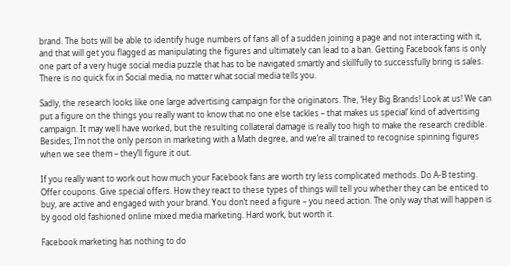brand. The bots will be able to identify huge numbers of fans all of a sudden joining a page and not interacting with it, and that will get you flagged as manipulating the figures and ultimately can lead to a ban. Getting Facebook fans is only one part of a very huge social media puzzle that has to be navigated smartly and skillfully to successfully bring is sales. There is no quick fix in Social media, no matter what social media tells you.

Sadly, the research looks like one large advertising campaign for the originators. The, ‘Hey Big Brands! Look at us! We can put a figure on the things you really want to know that no one else tackles – that makes us special’ kind of advertising campaign. It may well have worked, but the resulting collateral damage is really too high to make the research credible. Besides, I’m not the only person in marketing with a Math degree, and we’re all trained to recognise spinning figures when we see them – they’ll figure it out.

If you really want to work out how much your Facebook fans are worth try less complicated methods. Do A-B testing. Offer coupons. Give special offers. How they react to these types of things will tell you whether they can be enticed to buy, are active and engaged with your brand. You don’t need a figure – you need action. The only way that will happen is by good old fashioned online mixed media marketing. Hard work, but worth it.

Facebook marketing has nothing to do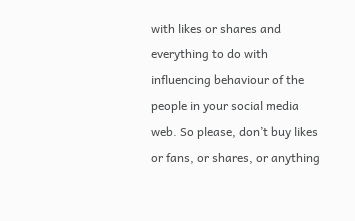with likes or shares and everything to do with influencing behaviour of the people in your social media web. So please, don’t buy likes or fans, or shares, or anything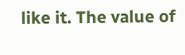like it. The value of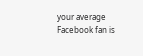your average Facebook fan is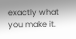exactly what you make it.